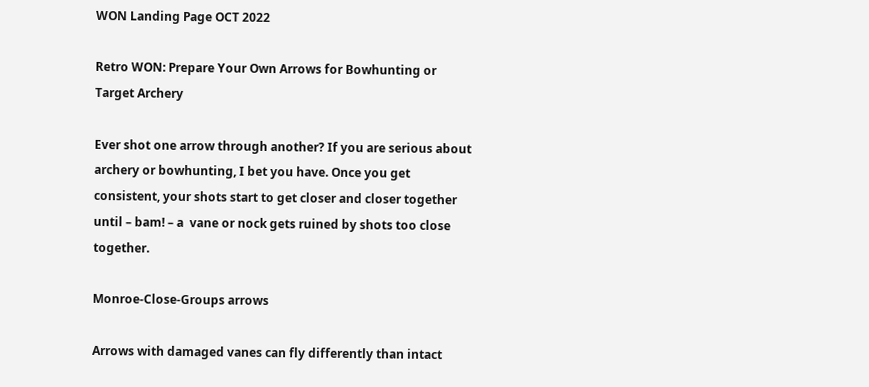WON Landing Page OCT 2022

Retro WON: Prepare Your Own Arrows for Bowhunting or Target Archery

Ever shot one arrow through another? If you are serious about archery or bowhunting, I bet you have. Once you get consistent, your shots start to get closer and closer together until – bam! – a  vane or nock gets ruined by shots too close together.

Monroe-Close-Groups arrows

Arrows with damaged vanes can fly differently than intact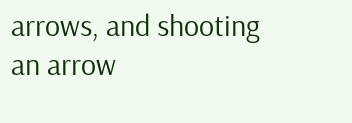arrows, and shooting an arrow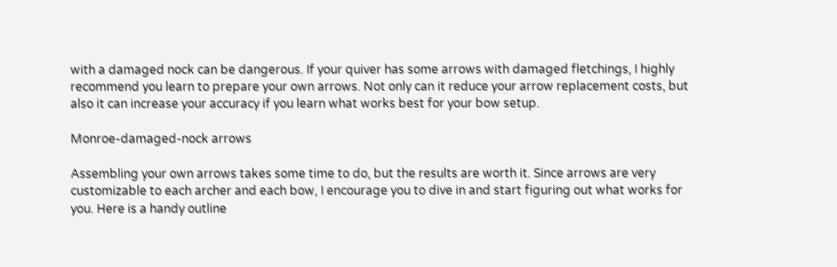with a damaged nock can be dangerous. If your quiver has some arrows with damaged fletchings, I highly recommend you learn to prepare your own arrows. Not only can it reduce your arrow replacement costs, but also it can increase your accuracy if you learn what works best for your bow setup.

Monroe-damaged-nock arrows

Assembling your own arrows takes some time to do, but the results are worth it. Since arrows are very customizable to each archer and each bow, I encourage you to dive in and start figuring out what works for you. Here is a handy outline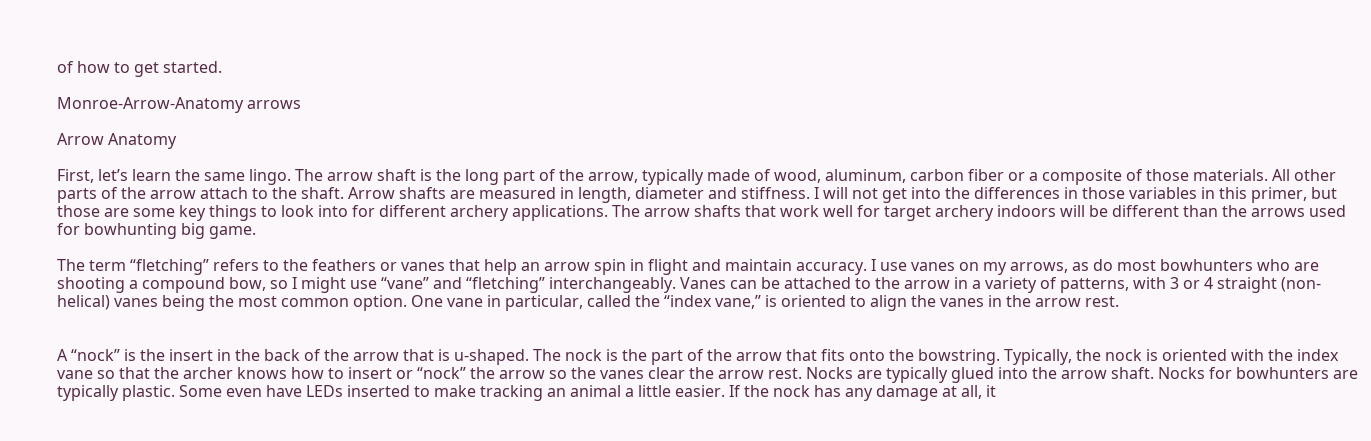of how to get started.

Monroe-Arrow-Anatomy arrows

Arrow Anatomy

First, let’s learn the same lingo. The arrow shaft is the long part of the arrow, typically made of wood, aluminum, carbon fiber or a composite of those materials. All other parts of the arrow attach to the shaft. Arrow shafts are measured in length, diameter and stiffness. I will not get into the differences in those variables in this primer, but those are some key things to look into for different archery applications. The arrow shafts that work well for target archery indoors will be different than the arrows used for bowhunting big game.

The term “fletching” refers to the feathers or vanes that help an arrow spin in flight and maintain accuracy. I use vanes on my arrows, as do most bowhunters who are shooting a compound bow, so I might use “vane” and “fletching” interchangeably. Vanes can be attached to the arrow in a variety of patterns, with 3 or 4 straight (non-helical) vanes being the most common option. One vane in particular, called the “index vane,” is oriented to align the vanes in the arrow rest.


A “nock” is the insert in the back of the arrow that is u-shaped. The nock is the part of the arrow that fits onto the bowstring. Typically, the nock is oriented with the index vane so that the archer knows how to insert or “nock” the arrow so the vanes clear the arrow rest. Nocks are typically glued into the arrow shaft. Nocks for bowhunters are typically plastic. Some even have LEDs inserted to make tracking an animal a little easier. If the nock has any damage at all, it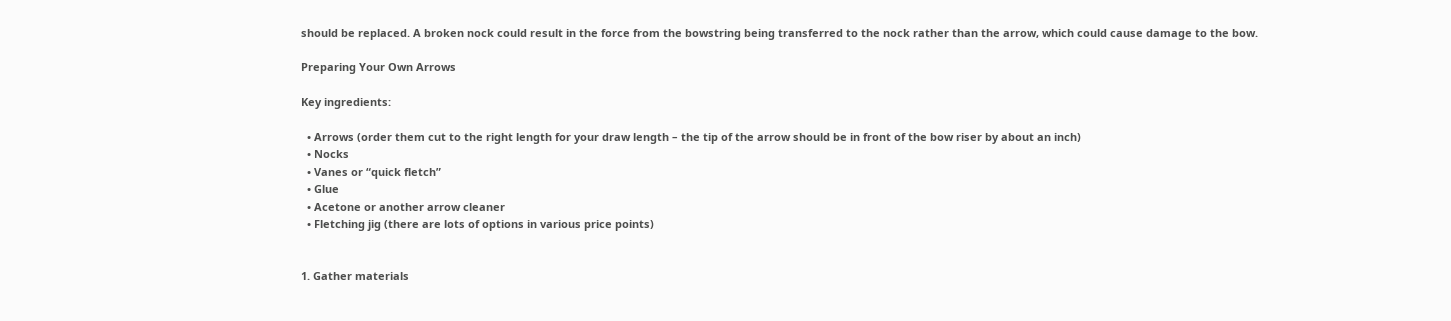should be replaced. A broken nock could result in the force from the bowstring being transferred to the nock rather than the arrow, which could cause damage to the bow.

Preparing Your Own Arrows

Key ingredients:

  • Arrows (order them cut to the right length for your draw length – the tip of the arrow should be in front of the bow riser by about an inch)
  • Nocks
  • Vanes or “quick fletch”
  • Glue
  • Acetone or another arrow cleaner
  • Fletching jig (there are lots of options in various price points)


1. Gather materials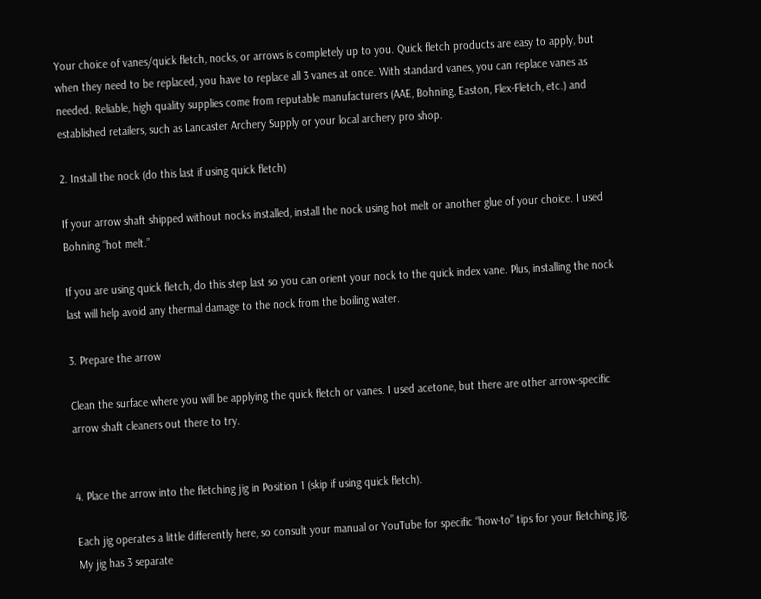Your choice of vanes/quick fletch, nocks, or arrows is completely up to you. Quick fletch products are easy to apply, but when they need to be replaced, you have to replace all 3 vanes at once. With standard vanes, you can replace vanes as needed. Reliable, high quality supplies come from reputable manufacturers (AAE, Bohning, Easton, Flex-Fletch, etc.) and established retailers, such as Lancaster Archery Supply or your local archery pro shop.

2. Install the nock (do this last if using quick fletch)

If your arrow shaft shipped without nocks installed, install the nock using hot melt or another glue of your choice. I used Bohning “hot melt.”

If you are using quick fletch, do this step last so you can orient your nock to the quick index vane. Plus, installing the nock last will help avoid any thermal damage to the nock from the boiling water.

3. Prepare the arrow

Clean the surface where you will be applying the quick fletch or vanes. I used acetone, but there are other arrow-specific arrow shaft cleaners out there to try.


4. Place the arrow into the fletching jig in Position 1 (skip if using quick fletch).

Each jig operates a little differently here, so consult your manual or YouTube for specific “how-to” tips for your fletching jig. My jig has 3 separate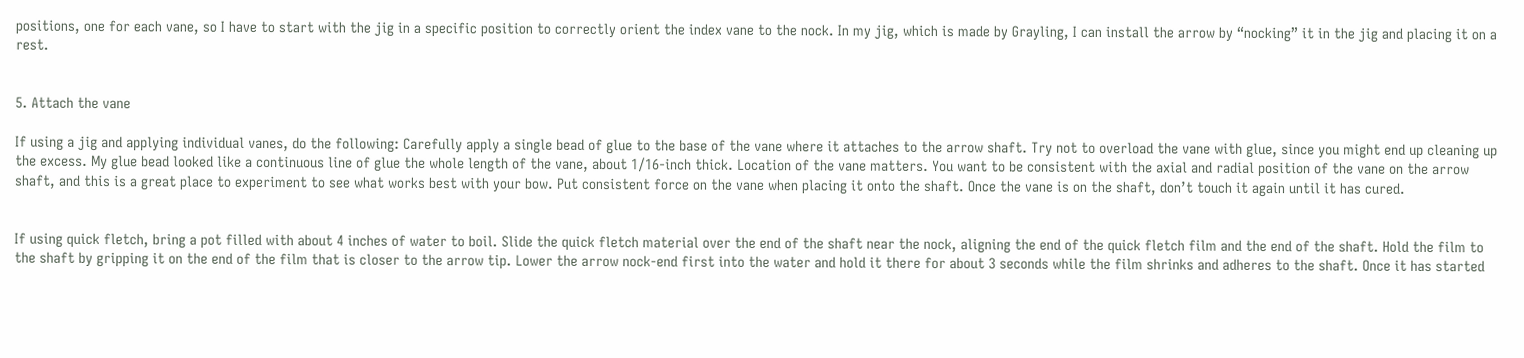positions, one for each vane, so I have to start with the jig in a specific position to correctly orient the index vane to the nock. In my jig, which is made by Grayling, I can install the arrow by “nocking” it in the jig and placing it on a rest.


5. Attach the vane

If using a jig and applying individual vanes, do the following: Carefully apply a single bead of glue to the base of the vane where it attaches to the arrow shaft. Try not to overload the vane with glue, since you might end up cleaning up the excess. My glue bead looked like a continuous line of glue the whole length of the vane, about 1/16-inch thick. Location of the vane matters. You want to be consistent with the axial and radial position of the vane on the arrow shaft, and this is a great place to experiment to see what works best with your bow. Put consistent force on the vane when placing it onto the shaft. Once the vane is on the shaft, don’t touch it again until it has cured.


If using quick fletch, bring a pot filled with about 4 inches of water to boil. Slide the quick fletch material over the end of the shaft near the nock, aligning the end of the quick fletch film and the end of the shaft. Hold the film to the shaft by gripping it on the end of the film that is closer to the arrow tip. Lower the arrow nock-end first into the water and hold it there for about 3 seconds while the film shrinks and adheres to the shaft. Once it has started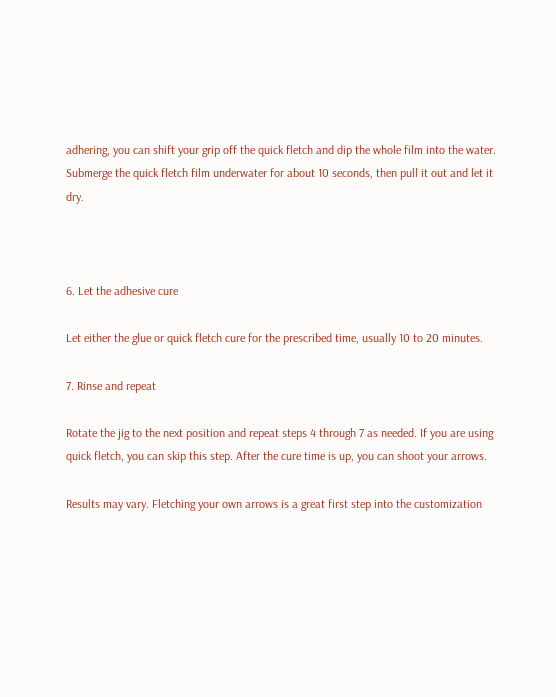adhering, you can shift your grip off the quick fletch and dip the whole film into the water. Submerge the quick fletch film underwater for about 10 seconds, then pull it out and let it dry.



6. Let the adhesive cure

Let either the glue or quick fletch cure for the prescribed time, usually 10 to 20 minutes.

7. Rinse and repeat

Rotate the jig to the next position and repeat steps 4 through 7 as needed. If you are using quick fletch, you can skip this step. After the cure time is up, you can shoot your arrows.

Results may vary. Fletching your own arrows is a great first step into the customization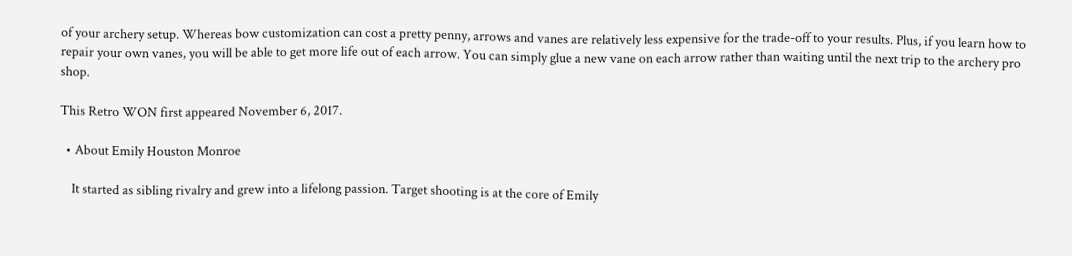of your archery setup. Whereas bow customization can cost a pretty penny, arrows and vanes are relatively less expensive for the trade-off to your results. Plus, if you learn how to repair your own vanes, you will be able to get more life out of each arrow. You can simply glue a new vane on each arrow rather than waiting until the next trip to the archery pro shop.

This Retro WON first appeared November 6, 2017.

  • About Emily Houston Monroe

    It started as sibling rivalry and grew into a lifelong passion. Target shooting is at the core of Emily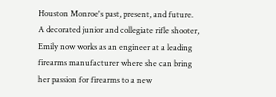Houston Monroe's past, present, and future. A decorated junior and collegiate rifle shooter, Emily now works as an engineer at a leading firearms manufacturer where she can bring her passion for firearms to a new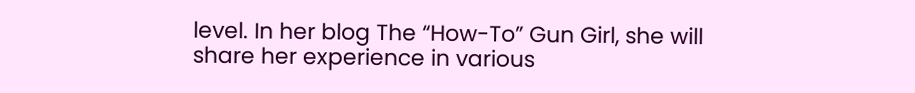level. In her blog The “How-To” Gun Girl, she will share her experience in various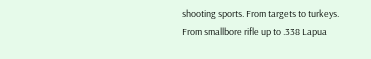shooting sports. From targets to turkeys. From smallbore rifle up to .338 Lapua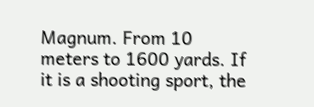Magnum. From 10 meters to 1600 yards. If it is a shooting sport, the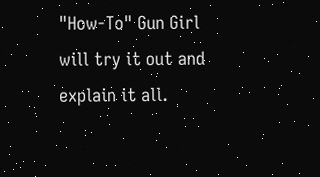"How-To" Gun Girl will try it out and explain it all.